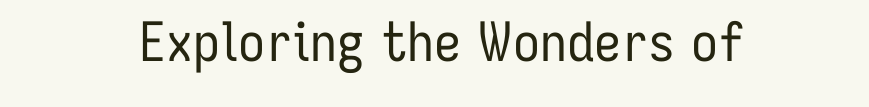Exploring the Wonders of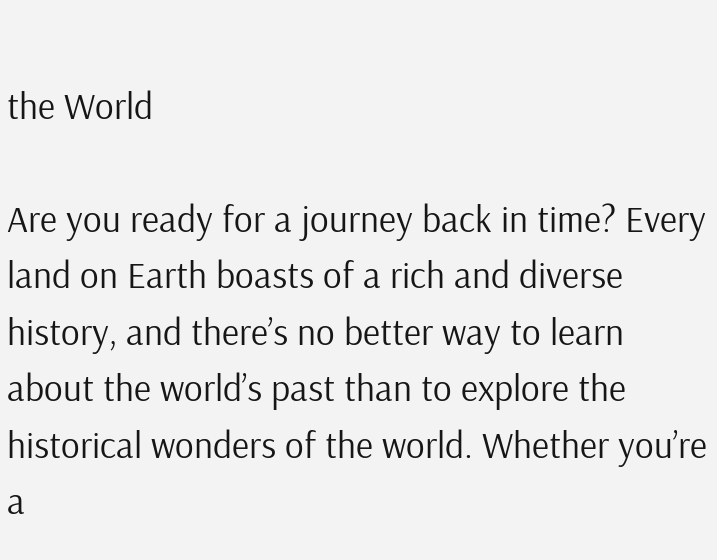the World

Are you ready for a journey back in time? Every land on Earth boasts of a rich and diverse history, and there’s no better way to learn about the world’s past than to explore the historical wonders of the world. Whether you’re a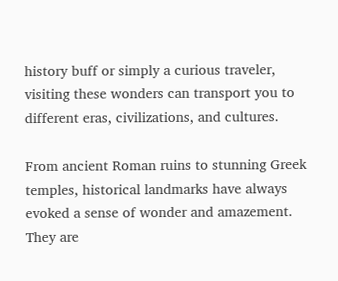history buff or simply a curious traveler, visiting these wonders can transport you to different eras, civilizations, and cultures.

From ancient Roman ruins to stunning Greek temples, historical landmarks have always evoked a sense of wonder and amazement. They are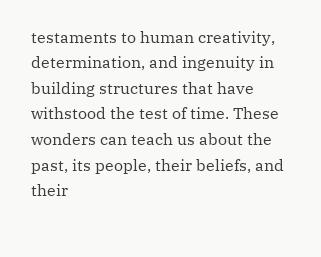testaments to human creativity, determination, and ingenuity in building structures that have withstood the test of time. These wonders can teach us about the past, its people, their beliefs, and their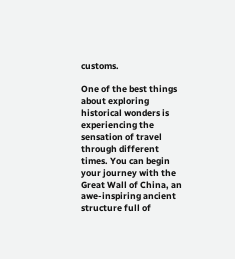customs.

One of the best things about exploring historical wonders is experiencing the sensation of travel through different times. You can begin your journey with the Great Wall of China, an awe-inspiring ancient structure full of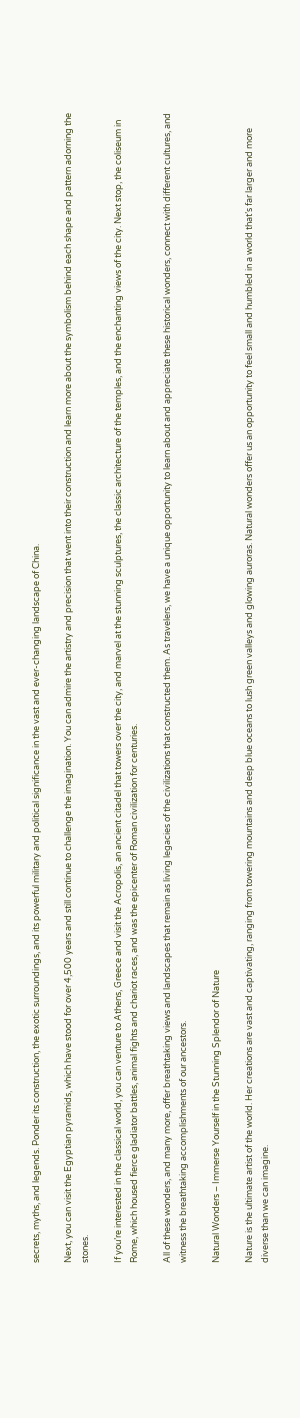secrets, myths, and legends. Ponder its construction, the exotic surroundings, and its powerful military and political significance in the vast and ever-changing landscape of China.

Next, you can visit the Egyptian pyramids, which have stood for over 4,500 years and still continue to challenge the imagination. You can admire the artistry and precision that went into their construction and learn more about the symbolism behind each shape and pattern adorning the stones.

If you’re interested in the classical world, you can venture to Athens, Greece and visit the Acropolis, an ancient citadel that towers over the city, and marvel at the stunning sculptures, the classic architecture of the temples, and the enchanting views of the city. Next stop, the coliseum in Rome, which housed fierce gladiator battles, animal fights and chariot races, and was the epicenter of Roman civilization for centuries.

All of these wonders, and many more, offer breathtaking views and landscapes that remain as living legacies of the civilizations that constructed them. As travelers, we have a unique opportunity to learn about and appreciate these historical wonders, connect with different cultures, and witness the breathtaking accomplishments of our ancestors.

Natural Wonders – Immerse Yourself in the Stunning Splendor of Nature

Nature is the ultimate artist of the world. Her creations are vast and captivating, ranging from towering mountains and deep blue oceans to lush green valleys and glowing auroras. Natural wonders offer us an opportunity to feel small and humbled in a world that’s far larger and more diverse than we can imagine.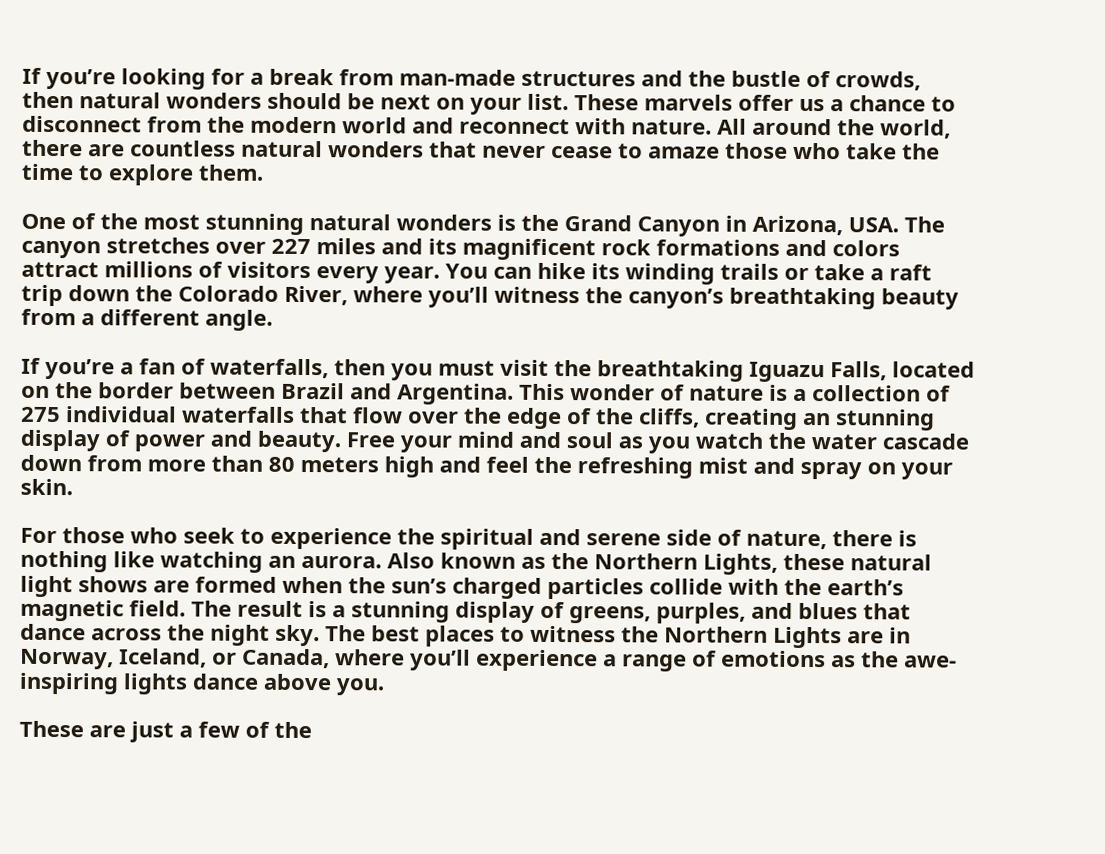If you’re looking for a break from man-made structures and the bustle of crowds, then natural wonders should be next on your list. These marvels offer us a chance to disconnect from the modern world and reconnect with nature. All around the world, there are countless natural wonders that never cease to amaze those who take the time to explore them.

One of the most stunning natural wonders is the Grand Canyon in Arizona, USA. The canyon stretches over 227 miles and its magnificent rock formations and colors attract millions of visitors every year. You can hike its winding trails or take a raft trip down the Colorado River, where you’ll witness the canyon’s breathtaking beauty from a different angle.

If you’re a fan of waterfalls, then you must visit the breathtaking Iguazu Falls, located on the border between Brazil and Argentina. This wonder of nature is a collection of 275 individual waterfalls that flow over the edge of the cliffs, creating an stunning display of power and beauty. Free your mind and soul as you watch the water cascade down from more than 80 meters high and feel the refreshing mist and spray on your skin.

For those who seek to experience the spiritual and serene side of nature, there is nothing like watching an aurora. Also known as the Northern Lights, these natural light shows are formed when the sun’s charged particles collide with the earth’s magnetic field. The result is a stunning display of greens, purples, and blues that dance across the night sky. The best places to witness the Northern Lights are in Norway, Iceland, or Canada, where you’ll experience a range of emotions as the awe-inspiring lights dance above you.

These are just a few of the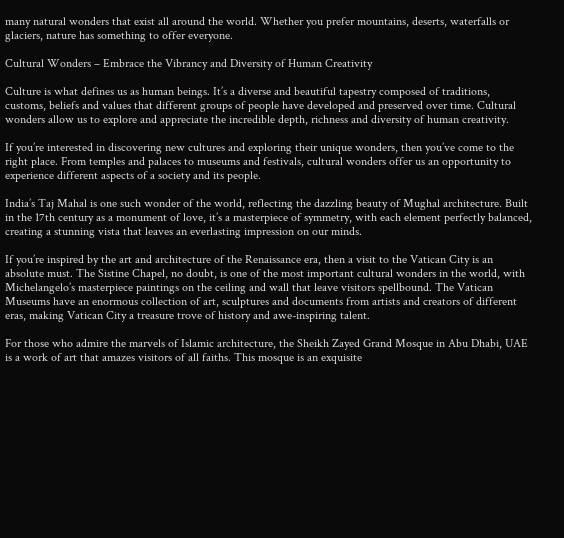many natural wonders that exist all around the world. Whether you prefer mountains, deserts, waterfalls or glaciers, nature has something to offer everyone.

Cultural Wonders – Embrace the Vibrancy and Diversity of Human Creativity

Culture is what defines us as human beings. It’s a diverse and beautiful tapestry composed of traditions, customs, beliefs and values that different groups of people have developed and preserved over time. Cultural wonders allow us to explore and appreciate the incredible depth, richness and diversity of human creativity.

If you’re interested in discovering new cultures and exploring their unique wonders, then you’ve come to the right place. From temples and palaces to museums and festivals, cultural wonders offer us an opportunity to experience different aspects of a society and its people.

India’s Taj Mahal is one such wonder of the world, reflecting the dazzling beauty of Mughal architecture. Built in the 17th century as a monument of love, it’s a masterpiece of symmetry, with each element perfectly balanced, creating a stunning vista that leaves an everlasting impression on our minds.

If you’re inspired by the art and architecture of the Renaissance era, then a visit to the Vatican City is an absolute must. The Sistine Chapel, no doubt, is one of the most important cultural wonders in the world, with Michelangelo’s masterpiece paintings on the ceiling and wall that leave visitors spellbound. The Vatican Museums have an enormous collection of art, sculptures and documents from artists and creators of different eras, making Vatican City a treasure trove of history and awe-inspiring talent.

For those who admire the marvels of Islamic architecture, the Sheikh Zayed Grand Mosque in Abu Dhabi, UAE is a work of art that amazes visitors of all faiths. This mosque is an exquisite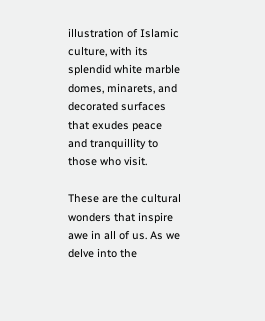illustration of Islamic culture, with its splendid white marble domes, minarets, and decorated surfaces that exudes peace and tranquillity to those who visit.

These are the cultural wonders that inspire awe in all of us. As we delve into the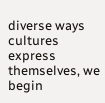diverse ways cultures express themselves, we begin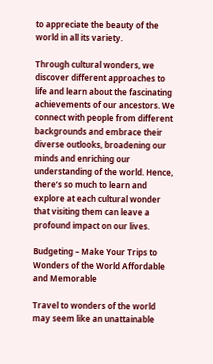to appreciate the beauty of the world in all its variety.

Through cultural wonders, we discover different approaches to life and learn about the fascinating achievements of our ancestors. We connect with people from different backgrounds and embrace their diverse outlooks, broadening our minds and enriching our understanding of the world. Hence, there’s so much to learn and explore at each cultural wonder that visiting them can leave a profound impact on our lives.

Budgeting – Make Your Trips to Wonders of the World Affordable and Memorable

Travel to wonders of the world may seem like an unattainable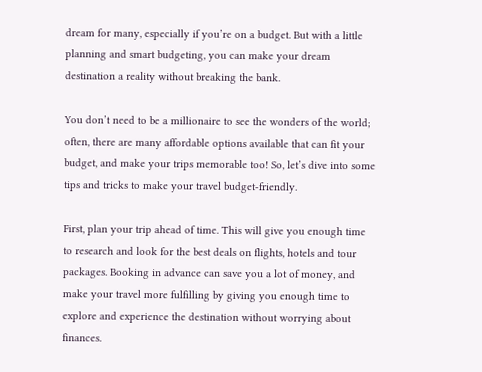dream for many, especially if you’re on a budget. But with a little planning and smart budgeting, you can make your dream destination a reality without breaking the bank.

You don’t need to be a millionaire to see the wonders of the world; often, there are many affordable options available that can fit your budget, and make your trips memorable too! So, let’s dive into some tips and tricks to make your travel budget-friendly.

First, plan your trip ahead of time. This will give you enough time to research and look for the best deals on flights, hotels and tour packages. Booking in advance can save you a lot of money, and make your travel more fulfilling by giving you enough time to explore and experience the destination without worrying about finances.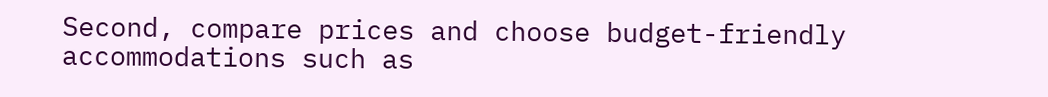Second, compare prices and choose budget-friendly accommodations such as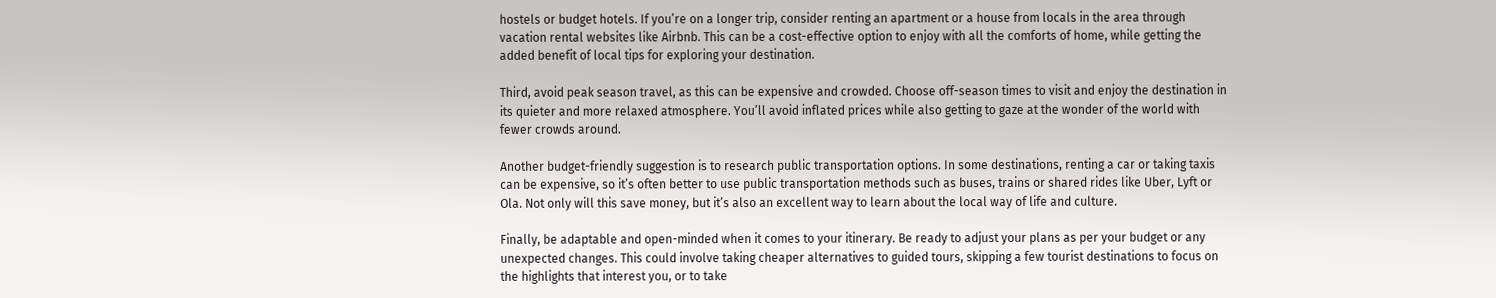hostels or budget hotels. If you’re on a longer trip, consider renting an apartment or a house from locals in the area through vacation rental websites like Airbnb. This can be a cost-effective option to enjoy with all the comforts of home, while getting the added benefit of local tips for exploring your destination.

Third, avoid peak season travel, as this can be expensive and crowded. Choose off-season times to visit and enjoy the destination in its quieter and more relaxed atmosphere. You’ll avoid inflated prices while also getting to gaze at the wonder of the world with fewer crowds around.

Another budget-friendly suggestion is to research public transportation options. In some destinations, renting a car or taking taxis can be expensive, so it’s often better to use public transportation methods such as buses, trains or shared rides like Uber, Lyft or Ola. Not only will this save money, but it’s also an excellent way to learn about the local way of life and culture.

Finally, be adaptable and open-minded when it comes to your itinerary. Be ready to adjust your plans as per your budget or any unexpected changes. This could involve taking cheaper alternatives to guided tours, skipping a few tourist destinations to focus on the highlights that interest you, or to take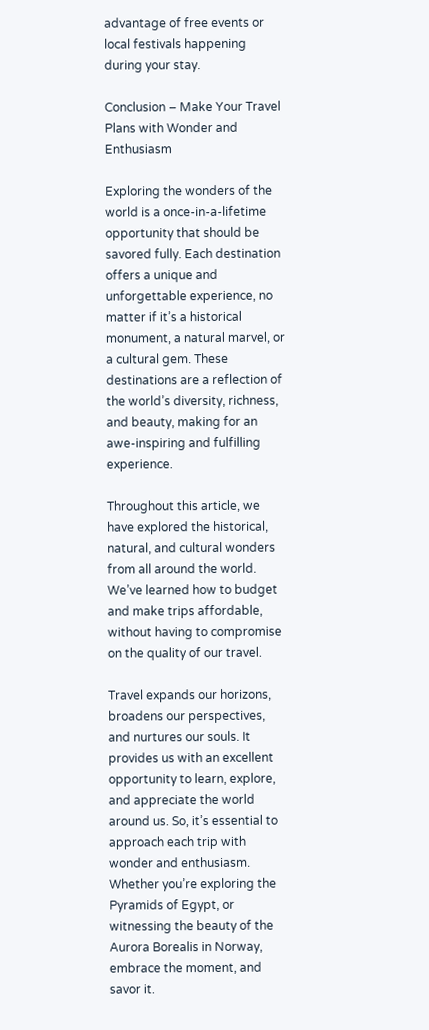advantage of free events or local festivals happening during your stay.

Conclusion – Make Your Travel Plans with Wonder and Enthusiasm

Exploring the wonders of the world is a once-in-a-lifetime opportunity that should be savored fully. Each destination offers a unique and unforgettable experience, no matter if it’s a historical monument, a natural marvel, or a cultural gem. These destinations are a reflection of the world’s diversity, richness, and beauty, making for an awe-inspiring and fulfilling experience.

Throughout this article, we have explored the historical, natural, and cultural wonders from all around the world. We’ve learned how to budget and make trips affordable, without having to compromise on the quality of our travel.

Travel expands our horizons, broadens our perspectives, and nurtures our souls. It provides us with an excellent opportunity to learn, explore, and appreciate the world around us. So, it’s essential to approach each trip with wonder and enthusiasm. Whether you’re exploring the Pyramids of Egypt, or witnessing the beauty of the Aurora Borealis in Norway, embrace the moment, and savor it.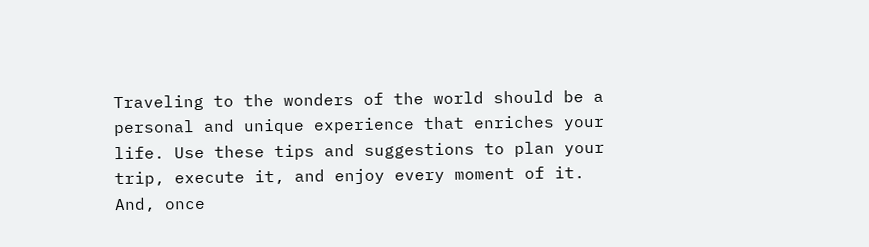Traveling to the wonders of the world should be a personal and unique experience that enriches your life. Use these tips and suggestions to plan your trip, execute it, and enjoy every moment of it. And, once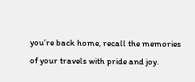you’re back home, recall the memories of your travels with pride and joy.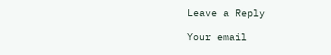Leave a Reply

Your email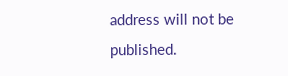address will not be published.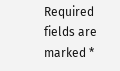Required fields are marked *